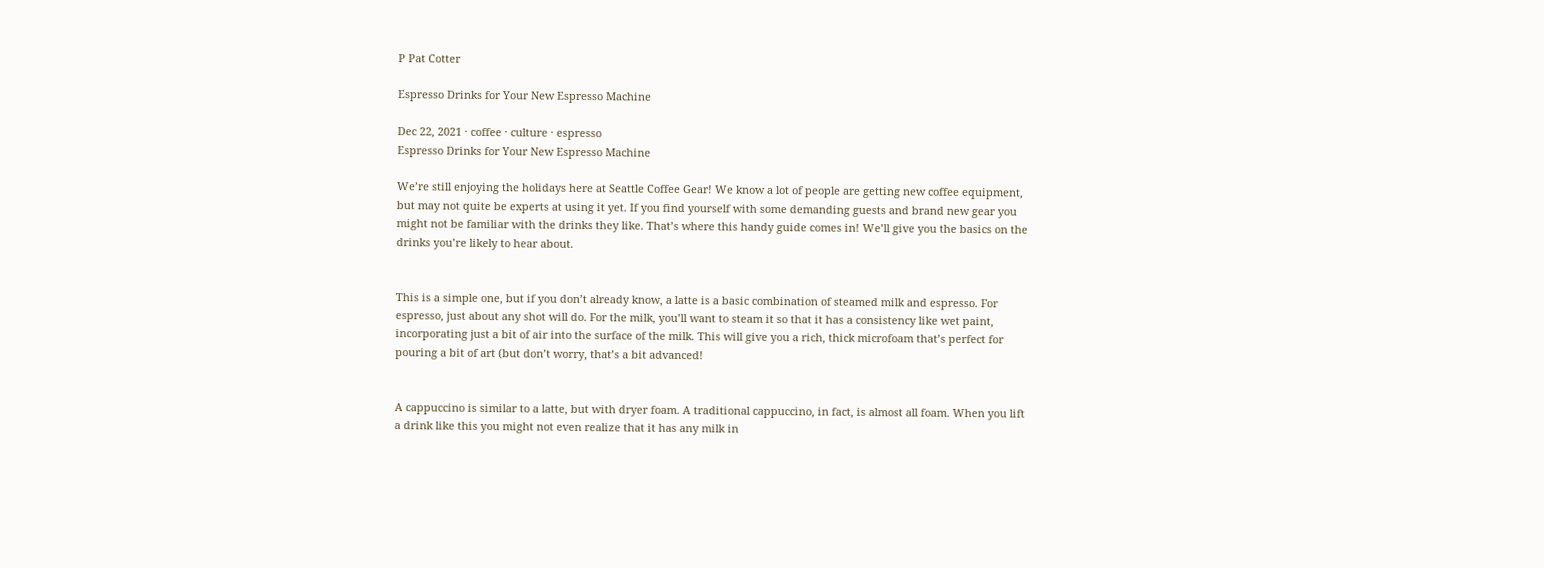P Pat Cotter

Espresso Drinks for Your New Espresso Machine

Dec 22, 2021 · coffee · culture · espresso
Espresso Drinks for Your New Espresso Machine

We’re still enjoying the holidays here at Seattle Coffee Gear! We know a lot of people are getting new coffee equipment, but may not quite be experts at using it yet. If you find yourself with some demanding guests and brand new gear you might not be familiar with the drinks they like. That’s where this handy guide comes in! We’ll give you the basics on the drinks you’re likely to hear about.


This is a simple one, but if you don’t already know, a latte is a basic combination of steamed milk and espresso. For espresso, just about any shot will do. For the milk, you’ll want to steam it so that it has a consistency like wet paint, incorporating just a bit of air into the surface of the milk. This will give you a rich, thick microfoam that’s perfect for pouring a bit of art (but don’t worry, that’s a bit advanced!


A cappuccino is similar to a latte, but with dryer foam. A traditional cappuccino, in fact, is almost all foam. When you lift a drink like this you might not even realize that it has any milk in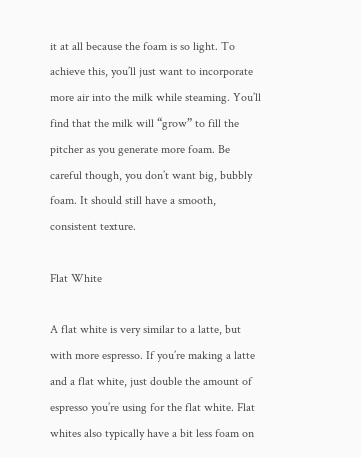it at all because the foam is so light. To achieve this, you’ll just want to incorporate more air into the milk while steaming. You’ll find that the milk will “grow” to fill the pitcher as you generate more foam. Be careful though, you don’t want big, bubbly foam. It should still have a smooth, consistent texture.

Flat White

A flat white is very similar to a latte, but with more espresso. If you’re making a latte and a flat white, just double the amount of espresso you’re using for the flat white. Flat whites also typically have a bit less foam on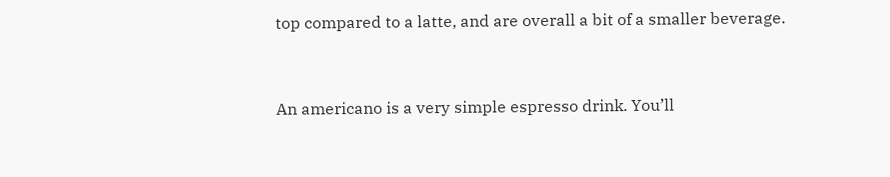top compared to a latte, and are overall a bit of a smaller beverage.


An americano is a very simple espresso drink. You’ll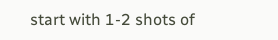start with 1-2 shots of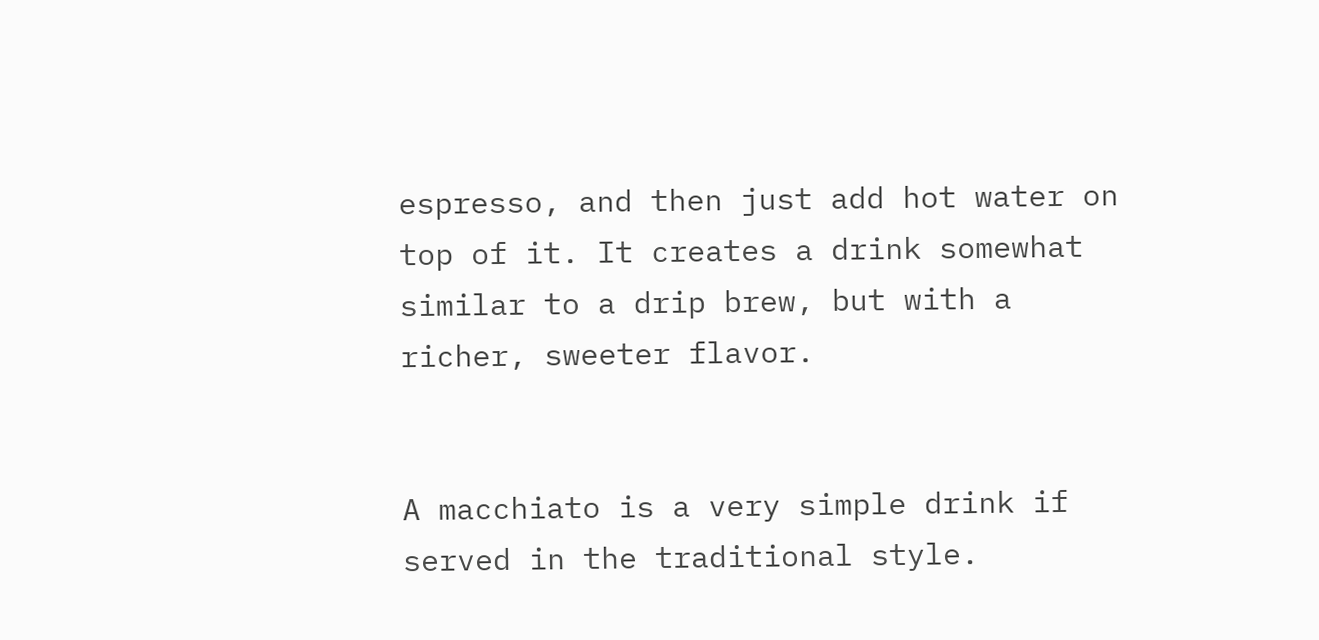espresso, and then just add hot water on top of it. It creates a drink somewhat similar to a drip brew, but with a richer, sweeter flavor.


A macchiato is a very simple drink if served in the traditional style.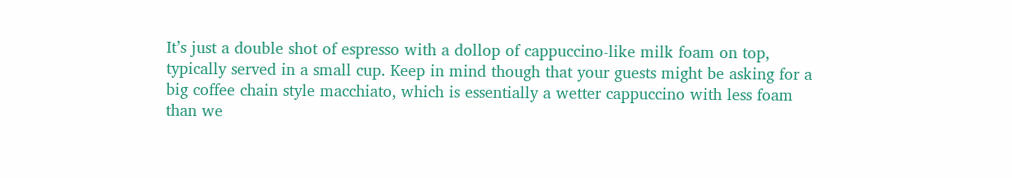It’s just a double shot of espresso with a dollop of cappuccino-like milk foam on top, typically served in a small cup. Keep in mind though that your guests might be asking for a big coffee chain style macchiato, which is essentially a wetter cappuccino with less foam than we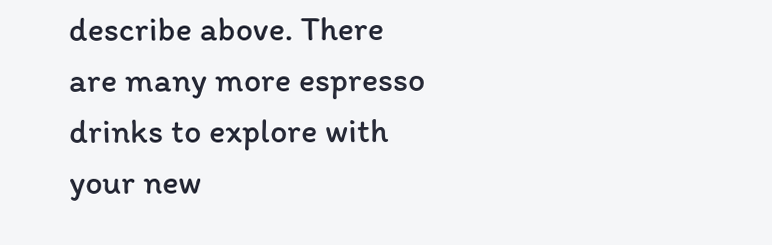describe above. There are many more espresso drinks to explore with your new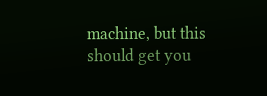machine, but this should get you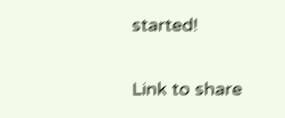started!

Link to share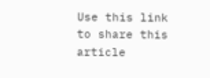Use this link to share this article